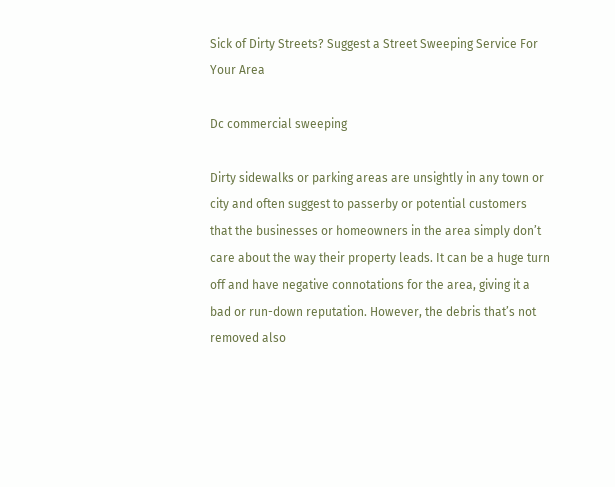Sick of Dirty Streets? Suggest a Street Sweeping Service For Your Area

Dc commercial sweeping

Dirty sidewalks or parking areas are unsightly in any town or city and often suggest to passerby or potential customers that the businesses or homeowners in the area simply don’t care about the way their property leads. It can be a huge turn off and have negative connotations for the area, giving it a bad or run-down reputation. However, the debris that’s not removed also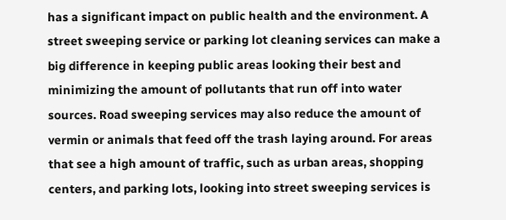has a significant impact on public health and the environment. A street sweeping service or parking lot cleaning services can make a big difference in keeping public areas looking their best and minimizing the amount of pollutants that run off into water sources. Road sweeping services may also reduce the amount of vermin or animals that feed off the trash laying around. For areas that see a high amount of traffic, such as urban areas, shopping centers, and parking lots, looking into street sweeping services is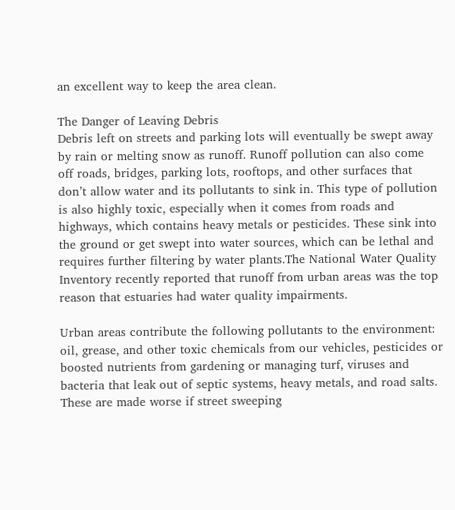an excellent way to keep the area clean.

The Danger of Leaving Debris
Debris left on streets and parking lots will eventually be swept away by rain or melting snow as runoff. Runoff pollution can also come off roads, bridges, parking lots, rooftops, and other surfaces that don’t allow water and its pollutants to sink in. This type of pollution is also highly toxic, especially when it comes from roads and highways, which contains heavy metals or pesticides. These sink into the ground or get swept into water sources, which can be lethal and requires further filtering by water plants.The National Water Quality Inventory recently reported that runoff from urban areas was the top reason that estuaries had water quality impairments.

Urban areas contribute the following pollutants to the environment: oil, grease, and other toxic chemicals from our vehicles, pesticides or boosted nutrients from gardening or managing turf, viruses and bacteria that leak out of septic systems, heavy metals, and road salts. These are made worse if street sweeping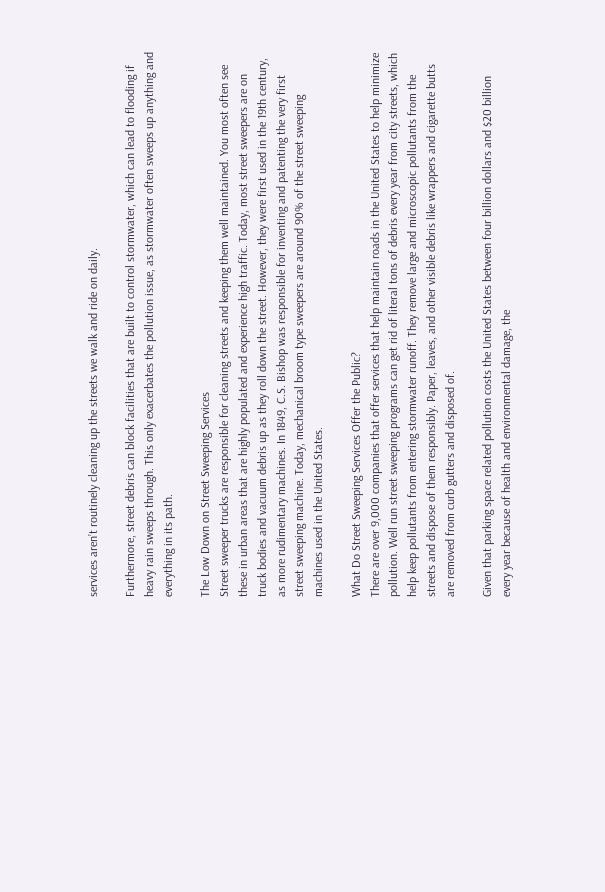services aren’t routinely cleaning up the streets we walk and ride on daily.

Furthermore, street debris can block facilities that are built to control stormwater, which can lead to flooding if heavy rain sweeps through. This only exacerbates the pollution issue, as stormwater often sweeps up anything and everything in its path.

The Low Down on Street Sweeping Services
Street sweeper trucks are responsible for cleaning streets and keeping them well maintained. You most often see these in urban areas that are highly populated and experience high traffic. Today, most street sweepers are on truck bodies and vacuum debris up as they roll down the street. However, they were first used in the 19th century, as more rudimentary machines. In 1849, C.S. Bishop was responsible for inventing and patenting the very first street sweeping machine. Today, mechanical broom type sweepers are around 90% of the street sweeping machines used in the United States.

What Do Street Sweeping Services Offer the Public?
There are over 9,000 companies that offer services that help maintain roads in the United States to help minimize pollution. Well run street sweeping programs can get rid of literal tons of debris every year from city streets, which help keep pollutants from entering stormwater runoff. They remove large and microscopic pollutants from the streets and dispose of them responsibly. Paper, leaves, and other visible debris like wrappers and cigarette butts are removed from curb gutters and disposed of.

Given that parking space related pollution costs the United States between four billion dollars and $20 billion every year because of health and environmental damage, the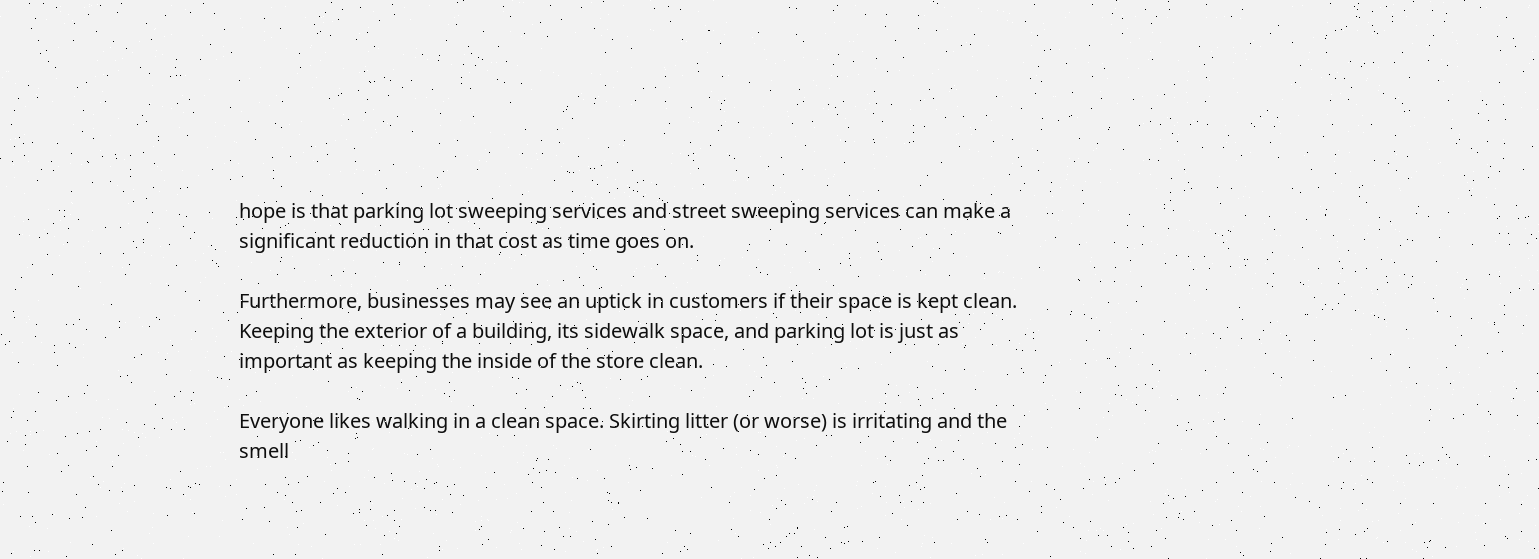hope is that parking lot sweeping services and street sweeping services can make a significant reduction in that cost as time goes on.

Furthermore, businesses may see an uptick in customers if their space is kept clean. Keeping the exterior of a building, its sidewalk space, and parking lot is just as important as keeping the inside of the store clean.

Everyone likes walking in a clean space. Skirting litter (or worse) is irritating and the smell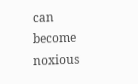can become noxious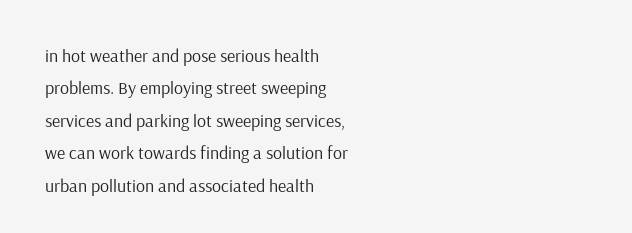in hot weather and pose serious health problems. By employing street sweeping services and parking lot sweeping services, we can work towards finding a solution for urban pollution and associated health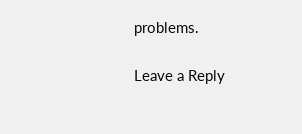problems.

Leave a Reply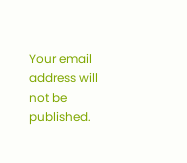Your email address will not be published.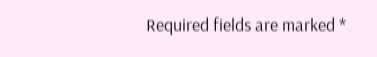Required fields are marked *